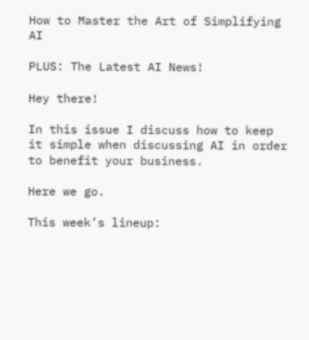How to Master the Art of Simplifying AI

PLUS: The Latest AI News!

Hey there!

In this issue I discuss how to keep it simple when discussing AI in order to benefit your business.

Here we go.

This week’s lineup: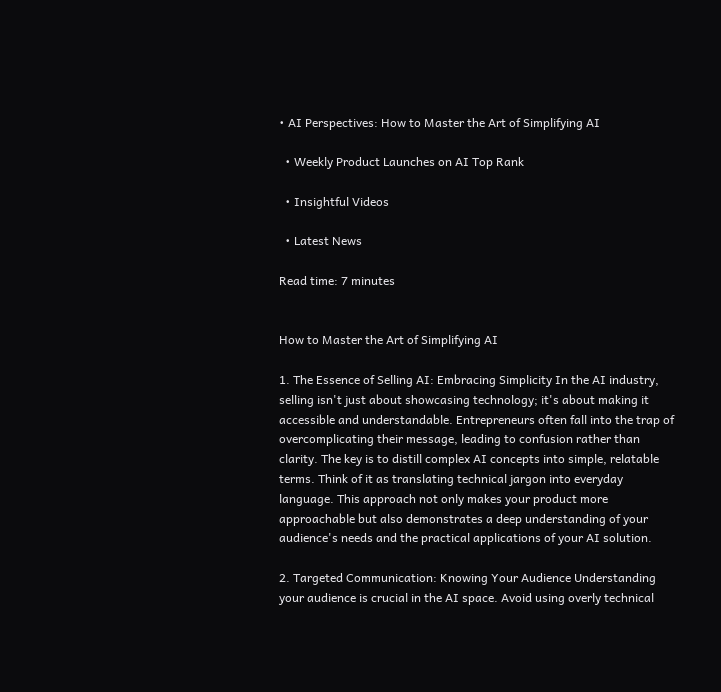• AI Perspectives: How to Master the Art of Simplifying AI

  • Weekly Product Launches on AI Top Rank

  • Insightful Videos

  • Latest News

Read time: 7 minutes


How to Master the Art of Simplifying AI

1. The Essence of Selling AI: Embracing Simplicity In the AI industry, selling isn't just about showcasing technology; it's about making it accessible and understandable. Entrepreneurs often fall into the trap of overcomplicating their message, leading to confusion rather than clarity. The key is to distill complex AI concepts into simple, relatable terms. Think of it as translating technical jargon into everyday language. This approach not only makes your product more approachable but also demonstrates a deep understanding of your audience's needs and the practical applications of your AI solution.

2. Targeted Communication: Knowing Your Audience Understanding your audience is crucial in the AI space. Avoid using overly technical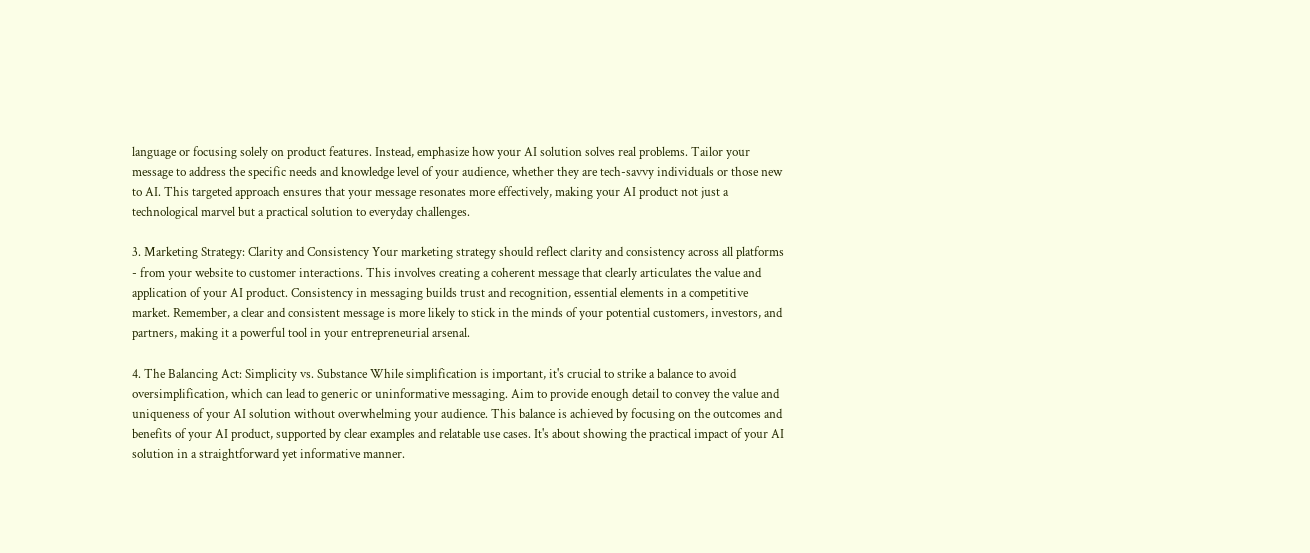language or focusing solely on product features. Instead, emphasize how your AI solution solves real problems. Tailor your message to address the specific needs and knowledge level of your audience, whether they are tech-savvy individuals or those new to AI. This targeted approach ensures that your message resonates more effectively, making your AI product not just a technological marvel but a practical solution to everyday challenges.

3. Marketing Strategy: Clarity and Consistency Your marketing strategy should reflect clarity and consistency across all platforms - from your website to customer interactions. This involves creating a coherent message that clearly articulates the value and application of your AI product. Consistency in messaging builds trust and recognition, essential elements in a competitive market. Remember, a clear and consistent message is more likely to stick in the minds of your potential customers, investors, and partners, making it a powerful tool in your entrepreneurial arsenal.

4. The Balancing Act: Simplicity vs. Substance While simplification is important, it's crucial to strike a balance to avoid oversimplification, which can lead to generic or uninformative messaging. Aim to provide enough detail to convey the value and uniqueness of your AI solution without overwhelming your audience. This balance is achieved by focusing on the outcomes and benefits of your AI product, supported by clear examples and relatable use cases. It's about showing the practical impact of your AI solution in a straightforward yet informative manner.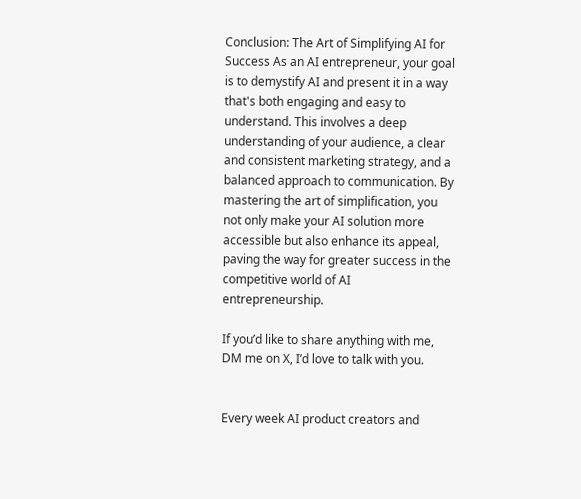Conclusion: The Art of Simplifying AI for Success As an AI entrepreneur, your goal is to demystify AI and present it in a way that's both engaging and easy to understand. This involves a deep understanding of your audience, a clear and consistent marketing strategy, and a balanced approach to communication. By mastering the art of simplification, you not only make your AI solution more accessible but also enhance its appeal, paving the way for greater success in the competitive world of AI entrepreneurship.

If you’d like to share anything with me, DM me on X, I’d love to talk with you.


Every week AI product creators and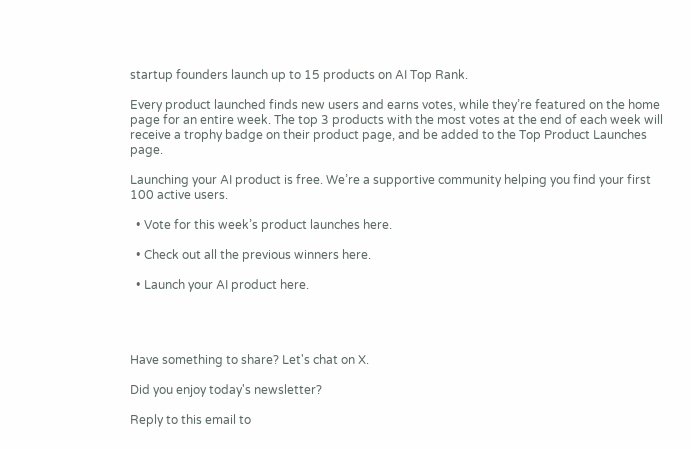startup founders launch up to 15 products on AI Top Rank.

Every product launched finds new users and earns votes, while they’re featured on the home page for an entire week. The top 3 products with the most votes at the end of each week will receive a trophy badge on their product page, and be added to the Top Product Launches page.

Launching your AI product is free. We’re a supportive community helping you find your first 100 active users.

  • Vote for this week’s product launches here.

  • Check out all the previous winners here.

  • Launch your AI product here.




Have something to share? Let's chat on X.

Did you enjoy today's newsletter?

Reply to this email to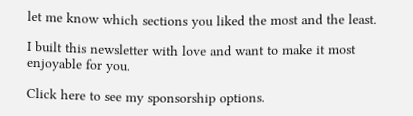let me know which sections you liked the most and the least.

I built this newsletter with love and want to make it most enjoyable for you.

Click here to see my sponsorship options.